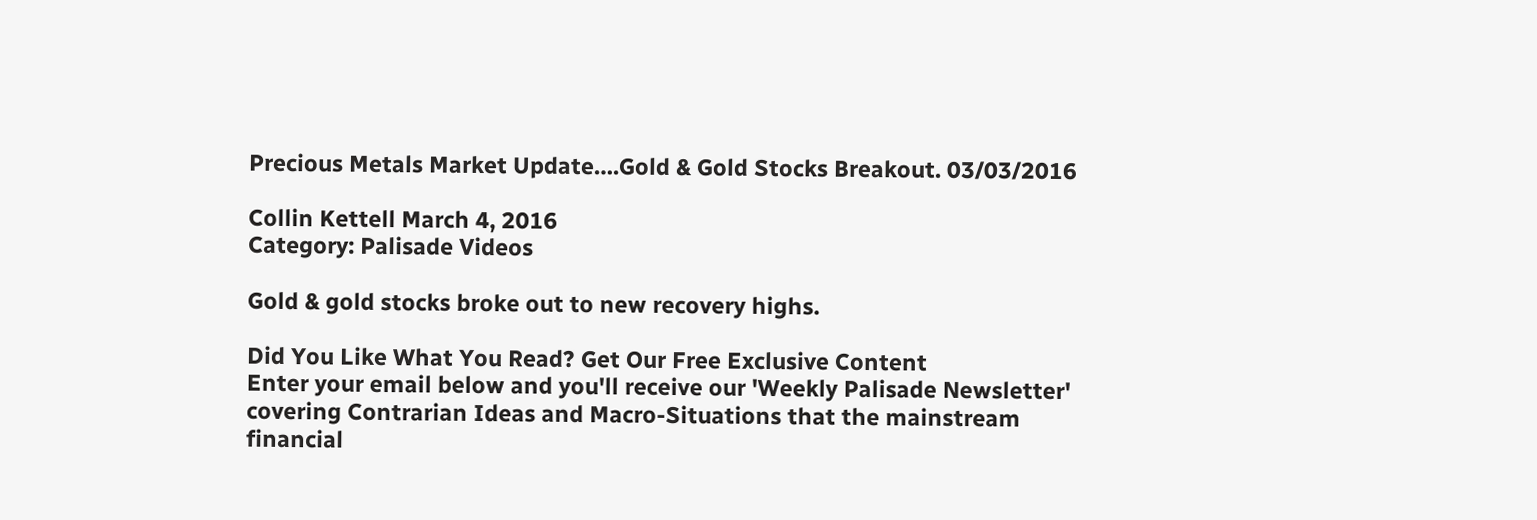Precious Metals Market Update….Gold & Gold Stocks Breakout. 03/03/2016

Collin Kettell March 4, 2016
Category: Palisade Videos

Gold & gold stocks broke out to new recovery highs.

Did You Like What You Read? Get Our Free Exclusive Content
Enter your email below and you'll receive our 'Weekly Palisade Newsletter' covering Contrarian Ideas and Macro-Situations that the mainstream financial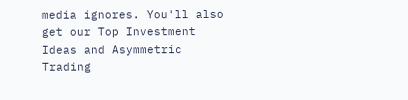media ignores. You'll also get our Top Investment Ideas and Asymmetric Trading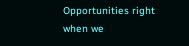Opportunities right when we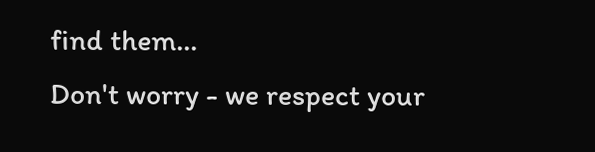find them...
Don't worry - we respect your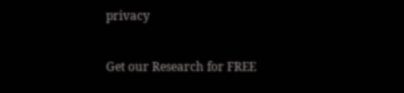privacy

Get our Research for FREE